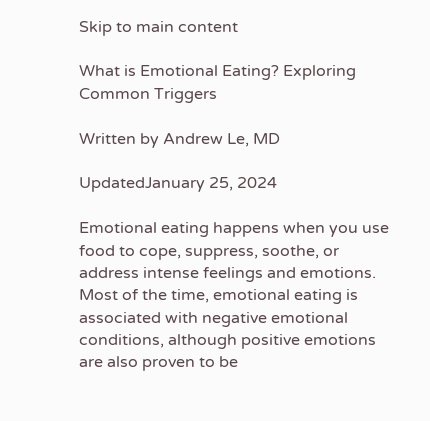Skip to main content

What is Emotional Eating? Exploring Common Triggers

Written by Andrew Le, MD

UpdatedJanuary 25, 2024

Emotional eating happens when you use food to cope, suppress, soothe, or address intense feelings and emotions. Most of the time, emotional eating is associated with negative emotional conditions, although positive emotions are also proven to be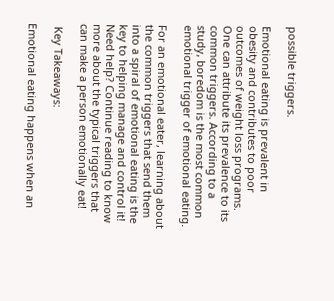possible triggers.

Emotional eating is prevalent in obesity and contributes to poor outcomes of weight loss programs. One can attribute its prevalence to its common triggers. According to a study, boredom is the most common emotional trigger of emotional eating.

For an emotional eater, learning about the common triggers that send them into a spiral of emotional eating is the key to helping manage and control it! Need help? Continue reading to know more about the typical triggers that can make a person emotionally eat!

 Key Takeaways:

Emotional eating happens when an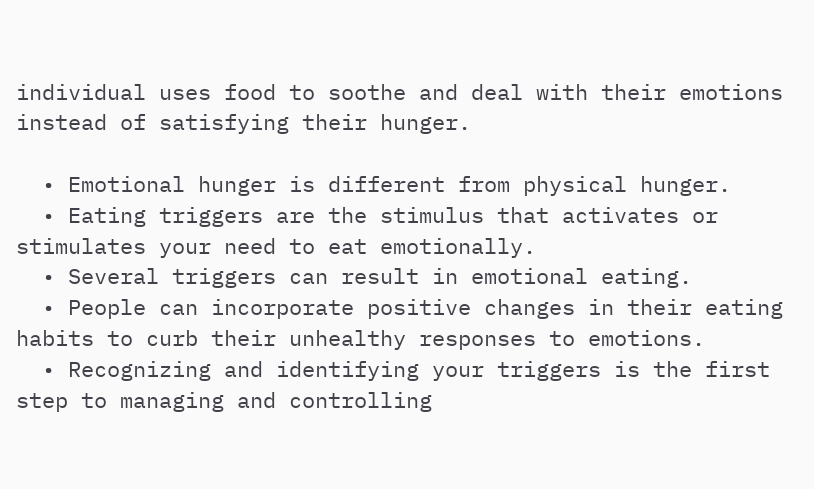individual uses food to soothe and deal with their emotions instead of satisfying their hunger.

  • Emotional hunger is different from physical hunger.
  • Eating triggers are the stimulus that activates or stimulates your need to eat emotionally.
  • Several triggers can result in emotional eating.
  • People can incorporate positive changes in their eating habits to curb their unhealthy responses to emotions.
  • Recognizing and identifying your triggers is the first step to managing and controlling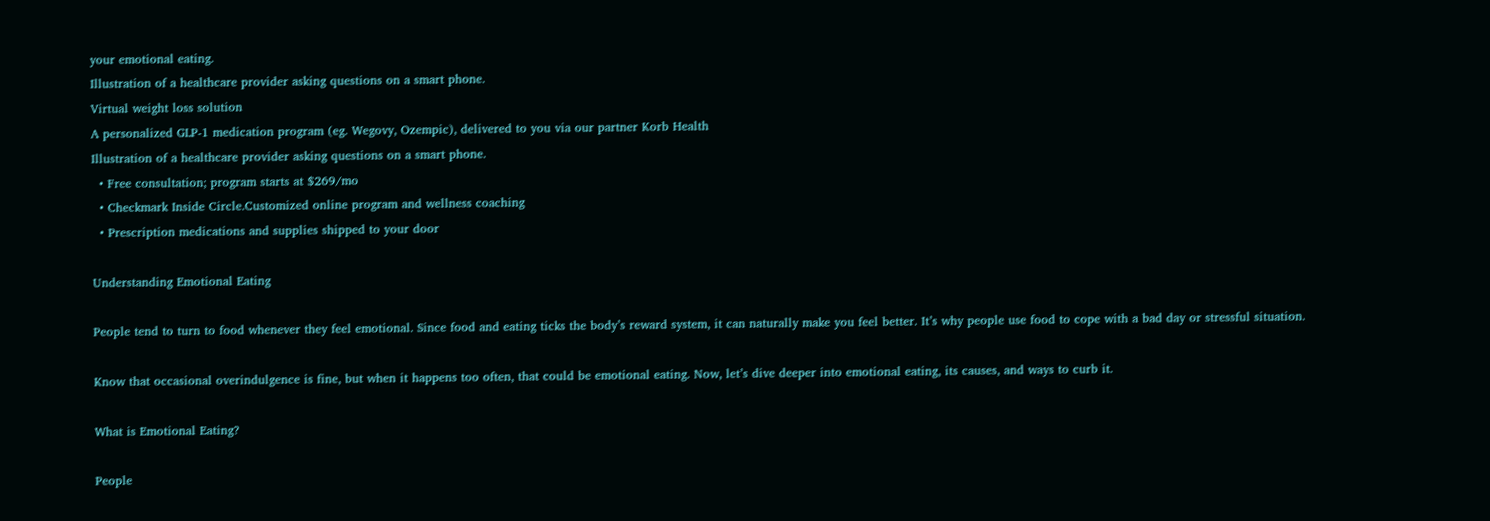your emotional eating.
Illustration of a healthcare provider asking questions on a smart phone.
Virtual weight loss solution
A personalized GLP-1 medication program (eg. Wegovy, Ozempic), delivered to you via our partner Korb Health
Illustration of a healthcare provider asking questions on a smart phone.
  • Free consultation; program starts at $269/mo
  • Checkmark Inside Circle.Customized online program and wellness coaching
  • Prescription medications and supplies shipped to your door

Understanding Emotional Eating

People tend to turn to food whenever they feel emotional. Since food and eating ticks the body’s reward system, it can naturally make you feel better. It’s why people use food to cope with a bad day or stressful situation.

Know that occasional overindulgence is fine, but when it happens too often, that could be emotional eating. Now, let’s dive deeper into emotional eating, its causes, and ways to curb it.

What is Emotional Eating?

People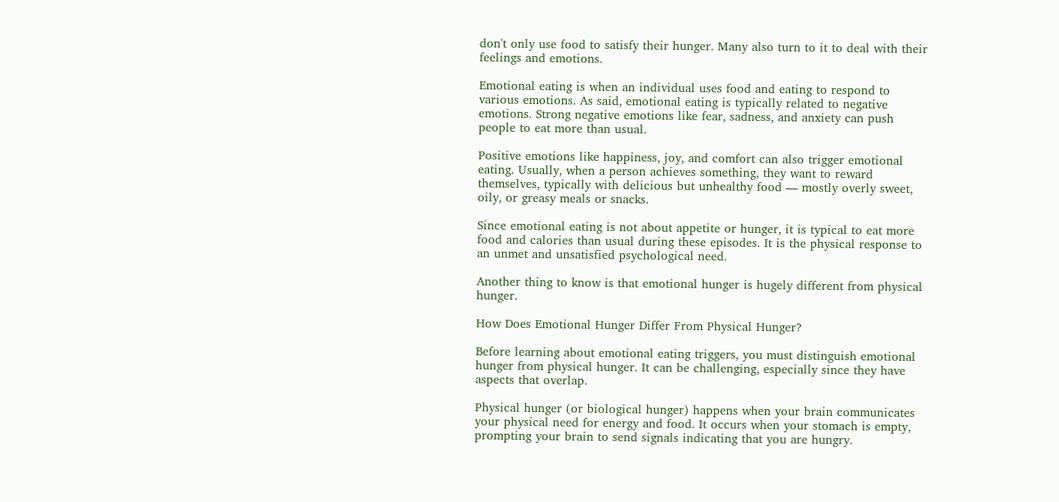don't only use food to satisfy their hunger. Many also turn to it to deal with their feelings and emotions.

Emotional eating is when an individual uses food and eating to respond to various emotions. As said, emotional eating is typically related to negative emotions. Strong negative emotions like fear, sadness, and anxiety can push people to eat more than usual.

Positive emotions like happiness, joy, and comfort can also trigger emotional eating. Usually, when a person achieves something, they want to reward themselves, typically with delicious but unhealthy food — mostly overly sweet, oily, or greasy meals or snacks.

Since emotional eating is not about appetite or hunger, it is typical to eat more food and calories than usual during these episodes. It is the physical response to an unmet and unsatisfied psychological need.

Another thing to know is that emotional hunger is hugely different from physical hunger.

How Does Emotional Hunger Differ From Physical Hunger?

Before learning about emotional eating triggers, you must distinguish emotional hunger from physical hunger. It can be challenging, especially since they have aspects that overlap.

Physical hunger (or biological hunger) happens when your brain communicates your physical need for energy and food. It occurs when your stomach is empty, prompting your brain to send signals indicating that you are hungry.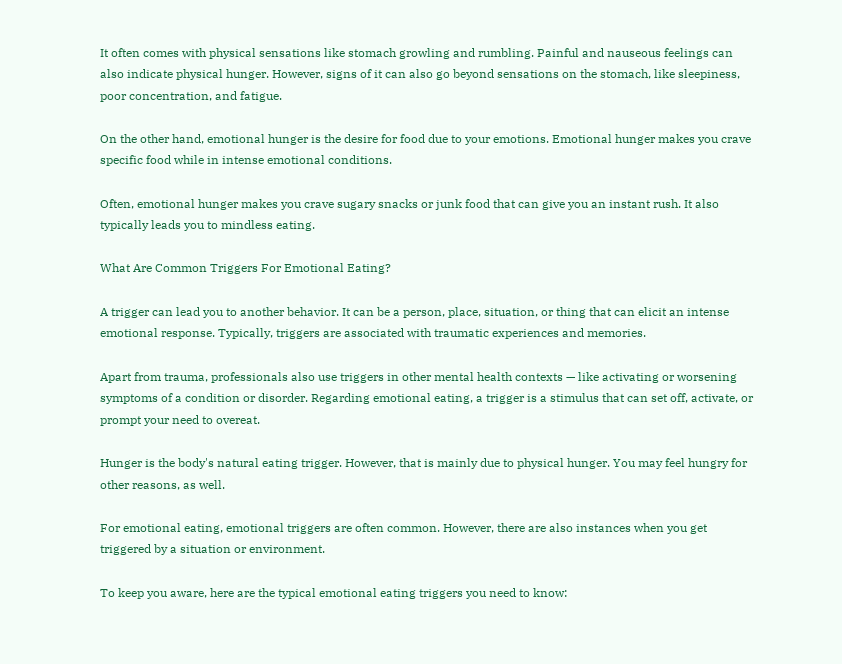It often comes with physical sensations like stomach growling and rumbling. Painful and nauseous feelings can also indicate physical hunger. However, signs of it can also go beyond sensations on the stomach, like sleepiness, poor concentration, and fatigue.

On the other hand, emotional hunger is the desire for food due to your emotions. Emotional hunger makes you crave specific food while in intense emotional conditions.

Often, emotional hunger makes you crave sugary snacks or junk food that can give you an instant rush. It also typically leads you to mindless eating.

What Are Common Triggers For Emotional Eating?

A trigger can lead you to another behavior. It can be a person, place, situation, or thing that can elicit an intense emotional response. Typically, triggers are associated with traumatic experiences and memories.

Apart from trauma, professionals also use triggers in other mental health contexts — like activating or worsening symptoms of a condition or disorder. Regarding emotional eating, a trigger is a stimulus that can set off, activate, or prompt your need to overeat.

Hunger is the body's natural eating trigger. However, that is mainly due to physical hunger. You may feel hungry for other reasons, as well.

For emotional eating, emotional triggers are often common. However, there are also instances when you get triggered by a situation or environment.

To keep you aware, here are the typical emotional eating triggers you need to know: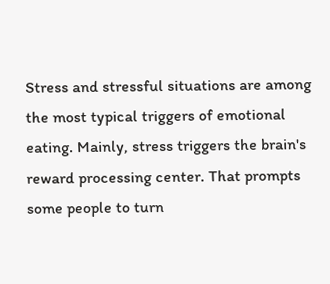Stress and stressful situations are among the most typical triggers of emotional eating. Mainly, stress triggers the brain's reward processing center. That prompts some people to turn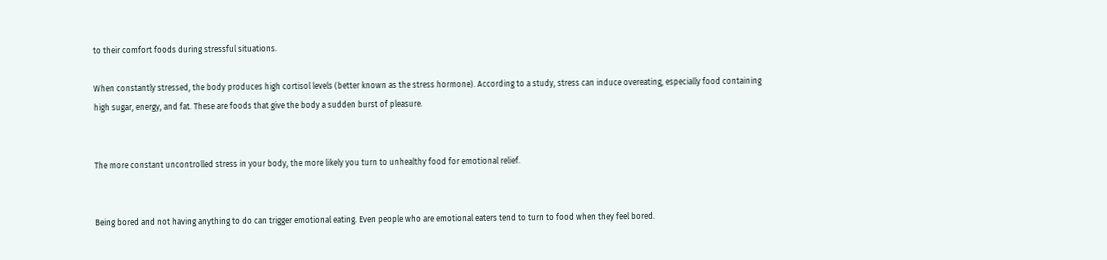to their comfort foods during stressful situations.

When constantly stressed, the body produces high cortisol levels (better known as the stress hormone). According to a study, stress can induce overeating, especially food containing high sugar, energy, and fat. These are foods that give the body a sudden burst of pleasure.


The more constant uncontrolled stress in your body, the more likely you turn to unhealthy food for emotional relief.


Being bored and not having anything to do can trigger emotional eating. Even people who are emotional eaters tend to turn to food when they feel bored.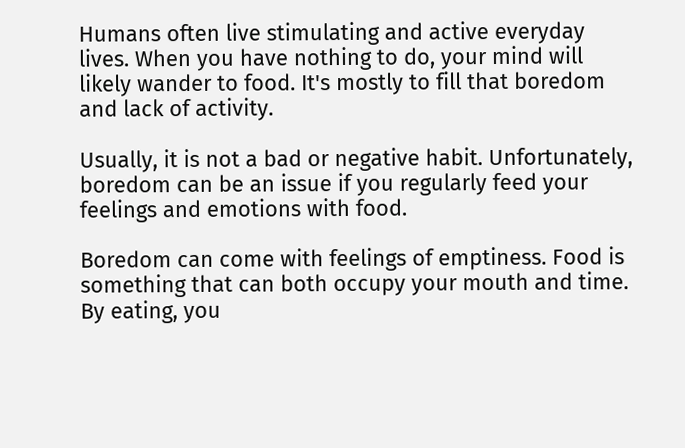Humans often live stimulating and active everyday lives. When you have nothing to do, your mind will likely wander to food. It's mostly to fill that boredom and lack of activity.

Usually, it is not a bad or negative habit. Unfortunately, boredom can be an issue if you regularly feed your feelings and emotions with food.

Boredom can come with feelings of emptiness. Food is something that can both occupy your mouth and time. By eating, you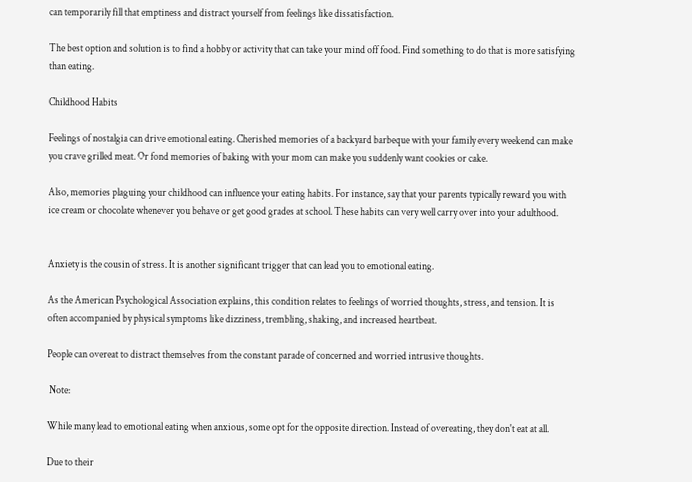can temporarily fill that emptiness and distract yourself from feelings like dissatisfaction.

The best option and solution is to find a hobby or activity that can take your mind off food. Find something to do that is more satisfying than eating.

Childhood Habits

Feelings of nostalgia can drive emotional eating. Cherished memories of a backyard barbeque with your family every weekend can make you crave grilled meat. Or fond memories of baking with your mom can make you suddenly want cookies or cake.

Also, memories plaguing your childhood can influence your eating habits. For instance, say that your parents typically reward you with ice cream or chocolate whenever you behave or get good grades at school. These habits can very well carry over into your adulthood.


Anxiety is the cousin of stress. It is another significant trigger that can lead you to emotional eating.

As the American Psychological Association explains, this condition relates to feelings of worried thoughts, stress, and tension. It is often accompanied by physical symptoms like dizziness, trembling, shaking, and increased heartbeat.

People can overeat to distract themselves from the constant parade of concerned and worried intrusive thoughts.

 Note:

While many lead to emotional eating when anxious, some opt for the opposite direction. Instead of overeating, they don't eat at all.

Due to their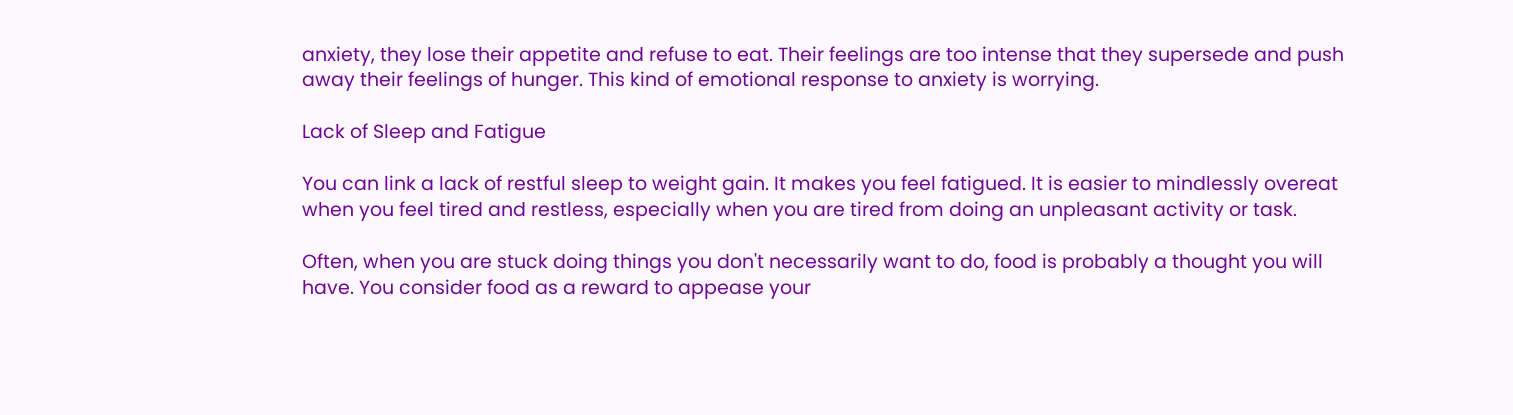anxiety, they lose their appetite and refuse to eat. Their feelings are too intense that they supersede and push away their feelings of hunger. This kind of emotional response to anxiety is worrying.

Lack of Sleep and Fatigue

You can link a lack of restful sleep to weight gain. It makes you feel fatigued. It is easier to mindlessly overeat when you feel tired and restless, especially when you are tired from doing an unpleasant activity or task.

Often, when you are stuck doing things you don't necessarily want to do, food is probably a thought you will have. You consider food as a reward to appease your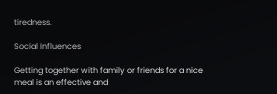tiredness.

Social Influences

Getting together with family or friends for a nice meal is an effective and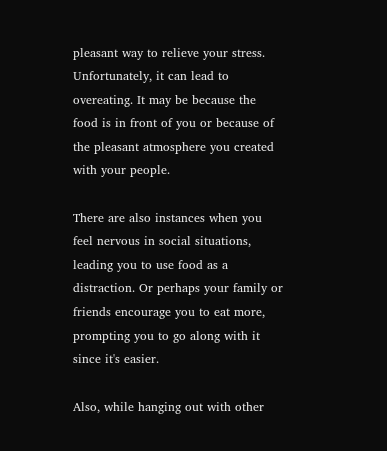pleasant way to relieve your stress. Unfortunately, it can lead to overeating. It may be because the food is in front of you or because of the pleasant atmosphere you created with your people.

There are also instances when you feel nervous in social situations, leading you to use food as a distraction. Or perhaps your family or friends encourage you to eat more, prompting you to go along with it since it's easier.

Also, while hanging out with other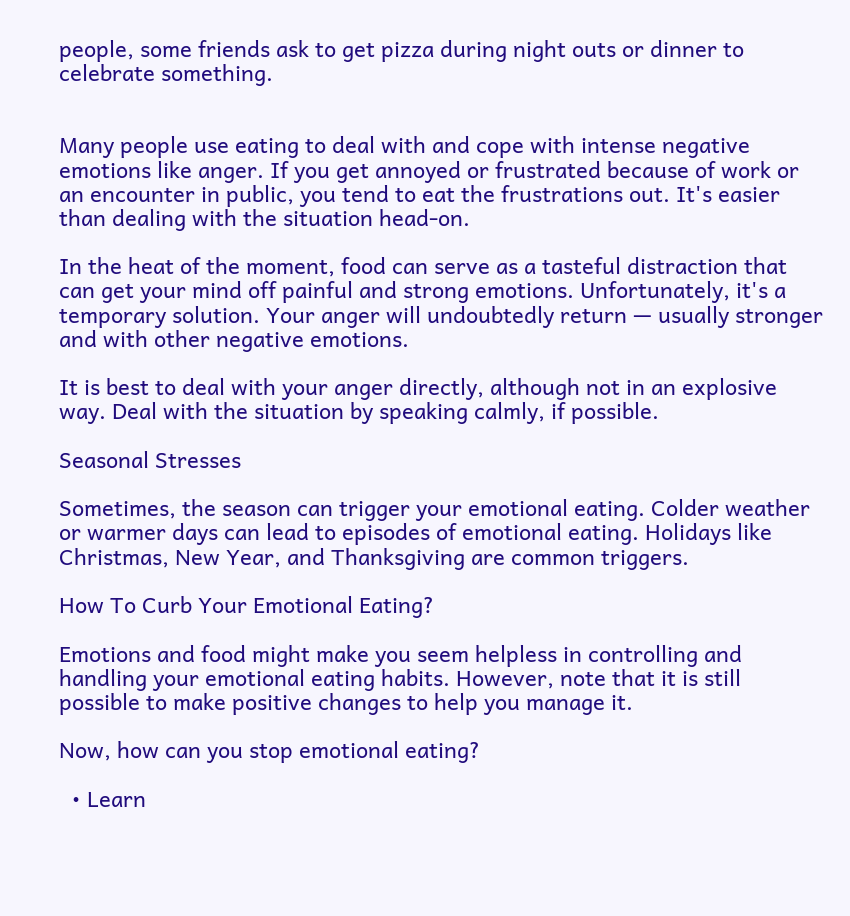people, some friends ask to get pizza during night outs or dinner to celebrate something.


Many people use eating to deal with and cope with intense negative emotions like anger. If you get annoyed or frustrated because of work or an encounter in public, you tend to eat the frustrations out. It's easier than dealing with the situation head-on.

In the heat of the moment, food can serve as a tasteful distraction that can get your mind off painful and strong emotions. Unfortunately, it's a temporary solution. Your anger will undoubtedly return — usually stronger and with other negative emotions.

It is best to deal with your anger directly, although not in an explosive way. Deal with the situation by speaking calmly, if possible.

Seasonal Stresses

Sometimes, the season can trigger your emotional eating. Colder weather or warmer days can lead to episodes of emotional eating. Holidays like Christmas, New Year, and Thanksgiving are common triggers.

How To Curb Your Emotional Eating?

Emotions and food might make you seem helpless in controlling and handling your emotional eating habits. However, note that it is still possible to make positive changes to help you manage it.

Now, how can you stop emotional eating?

  • Learn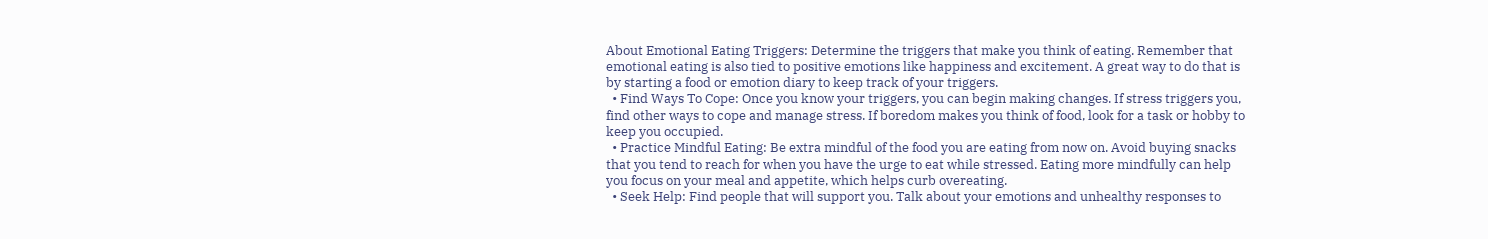About Emotional Eating Triggers: Determine the triggers that make you think of eating. Remember that emotional eating is also tied to positive emotions like happiness and excitement. A great way to do that is by starting a food or emotion diary to keep track of your triggers.
  • Find Ways To Cope: Once you know your triggers, you can begin making changes. If stress triggers you, find other ways to cope and manage stress. If boredom makes you think of food, look for a task or hobby to keep you occupied.
  • Practice Mindful Eating: Be extra mindful of the food you are eating from now on. Avoid buying snacks that you tend to reach for when you have the urge to eat while stressed. Eating more mindfully can help you focus on your meal and appetite, which helps curb overeating.
  • Seek Help: Find people that will support you. Talk about your emotions and unhealthy responses to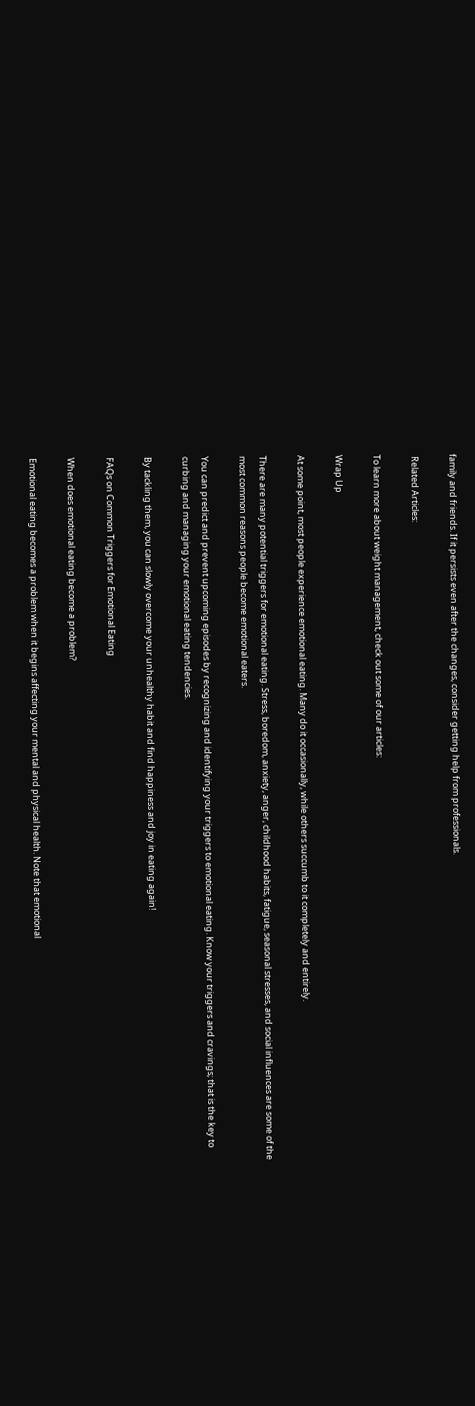family and friends. If it persists even after the changes, consider getting help from professionals.

 Related Articles:

To learn more about weight management, check out some of our articles:

Wrap Up

At some point, most people experience emotional eating. Many do it occasionally, while others succumb to it completely and entirely.

There are many potential triggers for emotional eating. Stress, boredom, anxiety, anger, childhood habits, fatigue, seasonal stresses, and social influences are some of the most common reasons people become emotional eaters.

You can predict and prevent upcoming episodes by recognizing and identifying your triggers to emotional eating. Know your triggers and cravings; that is the key to curbing and managing your emotional eating tendencies.

By tackling them, you can slowly overcome your unhealthy habit and find happiness and joy in eating again!

FAQs on Common Triggers for Emotional Eating

When does emotional eating become a problem?

Emotional eating becomes a problem when it begins affecting your mental and physical health. Note that emotional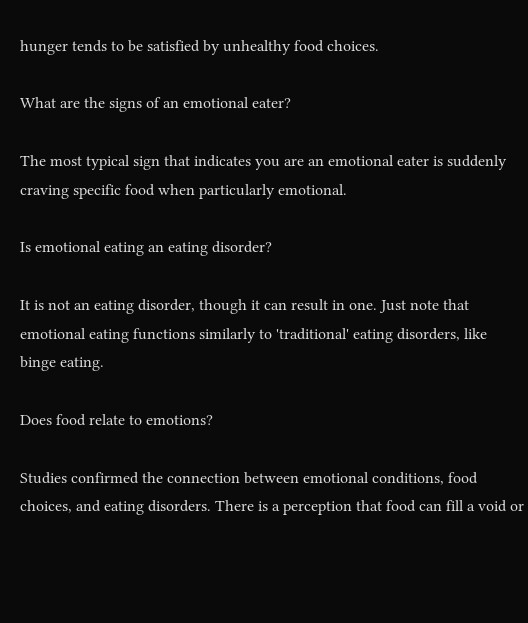hunger tends to be satisfied by unhealthy food choices.

What are the signs of an emotional eater?

The most typical sign that indicates you are an emotional eater is suddenly craving specific food when particularly emotional.

Is emotional eating an eating disorder?

It is not an eating disorder, though it can result in one. Just note that emotional eating functions similarly to 'traditional' eating disorders, like binge eating.

Does food relate to emotions?

Studies confirmed the connection between emotional conditions, food choices, and eating disorders. There is a perception that food can fill a void or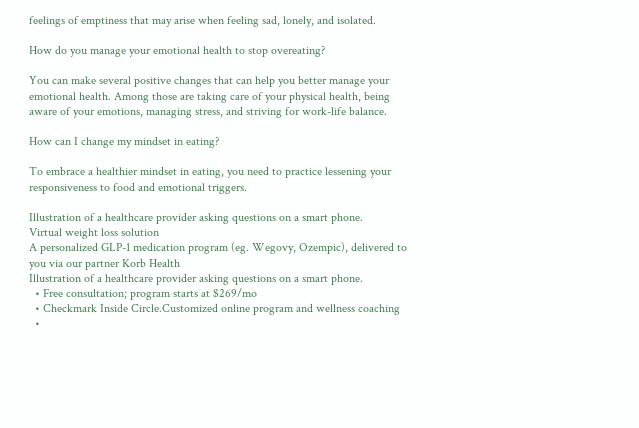feelings of emptiness that may arise when feeling sad, lonely, and isolated.

How do you manage your emotional health to stop overeating?

You can make several positive changes that can help you better manage your emotional health. Among those are taking care of your physical health, being aware of your emotions, managing stress, and striving for work-life balance.

How can I change my mindset in eating?

To embrace a healthier mindset in eating, you need to practice lessening your responsiveness to food and emotional triggers.

Illustration of a healthcare provider asking questions on a smart phone.
Virtual weight loss solution
A personalized GLP-1 medication program (eg. Wegovy, Ozempic), delivered to you via our partner Korb Health
Illustration of a healthcare provider asking questions on a smart phone.
  • Free consultation; program starts at $269/mo
  • Checkmark Inside Circle.Customized online program and wellness coaching
  •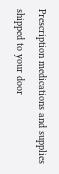Prescription medications and supplies shipped to your door